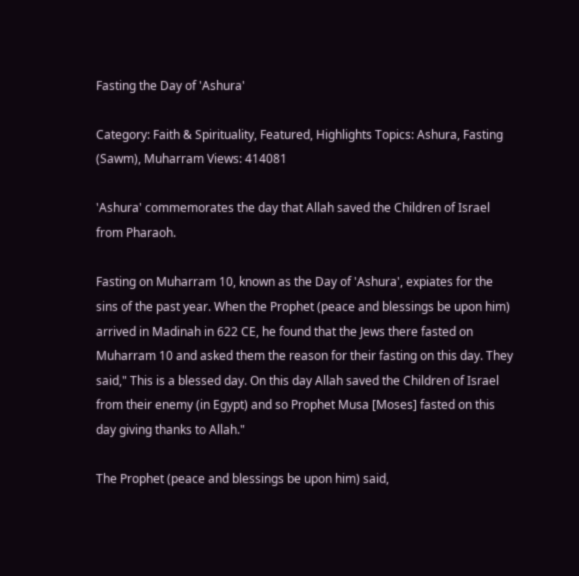Fasting the Day of 'Ashura'

Category: Faith & Spirituality, Featured, Highlights Topics: Ashura, Fasting (Sawm), Muharram Views: 414081

'Ashura' commemorates the day that Allah saved the Children of Israel from Pharaoh.

Fasting on Muharram 10, known as the Day of 'Ashura', expiates for the sins of the past year. When the Prophet (peace and blessings be upon him) arrived in Madinah in 622 CE, he found that the Jews there fasted on Muharram 10 and asked them the reason for their fasting on this day. They said," This is a blessed day. On this day Allah saved the Children of Israel from their enemy (in Egypt) and so Prophet Musa [Moses] fasted on this day giving thanks to Allah."

The Prophet (peace and blessings be upon him) said,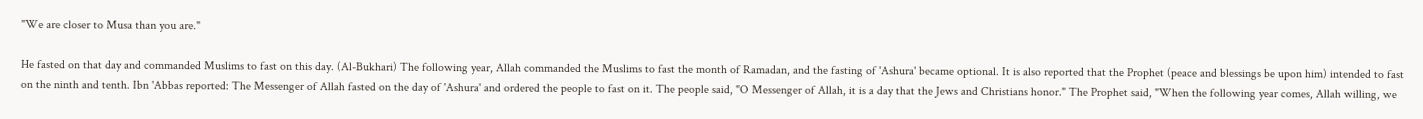"We are closer to Musa than you are."

He fasted on that day and commanded Muslims to fast on this day. (Al-Bukhari) The following year, Allah commanded the Muslims to fast the month of Ramadan, and the fasting of 'Ashura' became optional. It is also reported that the Prophet (peace and blessings be upon him) intended to fast on the ninth and tenth. Ibn 'Abbas reported: The Messenger of Allah fasted on the day of 'Ashura' and ordered the people to fast on it. The people said, "O Messenger of Allah, it is a day that the Jews and Christians honor." The Prophet said, "When the following year comes, Allah willing, we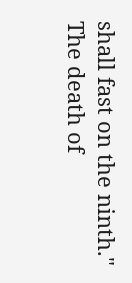shall fast on the ninth." The death of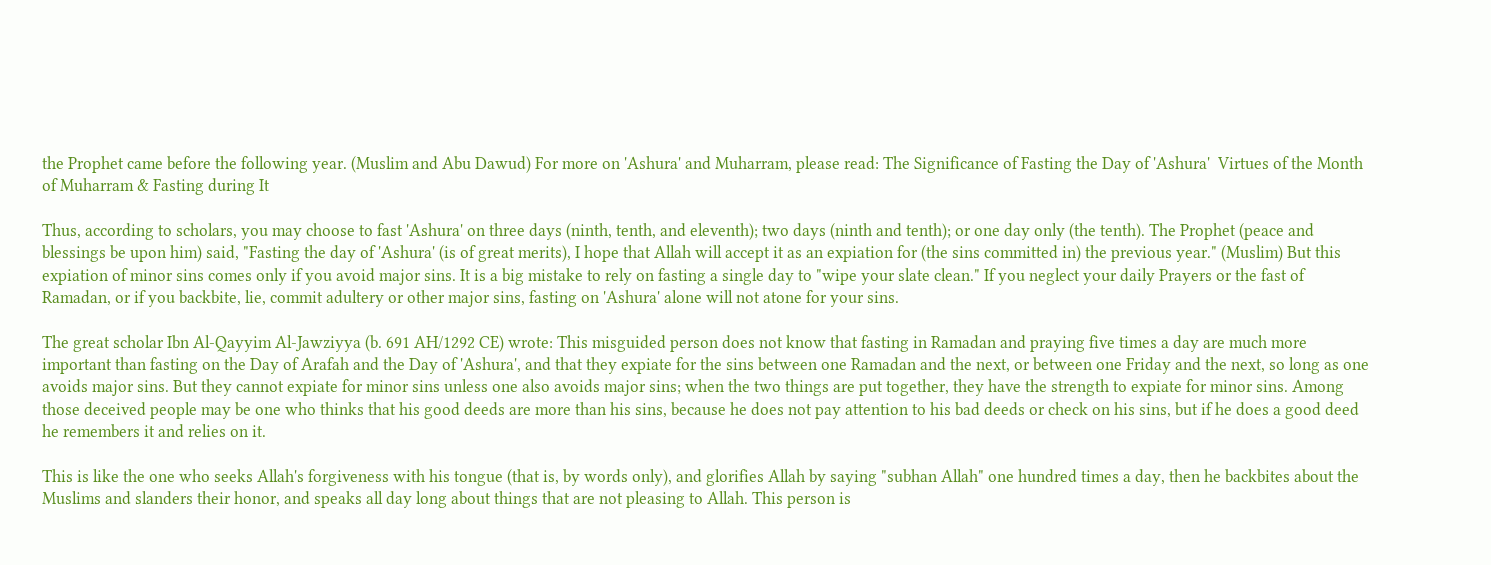the Prophet came before the following year. (Muslim and Abu Dawud) For more on 'Ashura' and Muharram, please read: The Significance of Fasting the Day of 'Ashura'  Virtues of the Month of Muharram & Fasting during It

Thus, according to scholars, you may choose to fast 'Ashura' on three days (ninth, tenth, and eleventh); two days (ninth and tenth); or one day only (the tenth). The Prophet (peace and blessings be upon him) said, "Fasting the day of 'Ashura' (is of great merits), I hope that Allah will accept it as an expiation for (the sins committed in) the previous year." (Muslim) But this expiation of minor sins comes only if you avoid major sins. It is a big mistake to rely on fasting a single day to "wipe your slate clean." If you neglect your daily Prayers or the fast of Ramadan, or if you backbite, lie, commit adultery or other major sins, fasting on 'Ashura' alone will not atone for your sins.

The great scholar Ibn Al-Qayyim Al-Jawziyya (b. 691 AH/1292 CE) wrote: This misguided person does not know that fasting in Ramadan and praying five times a day are much more important than fasting on the Day of Arafah and the Day of 'Ashura', and that they expiate for the sins between one Ramadan and the next, or between one Friday and the next, so long as one avoids major sins. But they cannot expiate for minor sins unless one also avoids major sins; when the two things are put together, they have the strength to expiate for minor sins. Among those deceived people may be one who thinks that his good deeds are more than his sins, because he does not pay attention to his bad deeds or check on his sins, but if he does a good deed he remembers it and relies on it.

This is like the one who seeks Allah's forgiveness with his tongue (that is, by words only), and glorifies Allah by saying "subhan Allah" one hundred times a day, then he backbites about the Muslims and slanders their honor, and speaks all day long about things that are not pleasing to Allah. This person is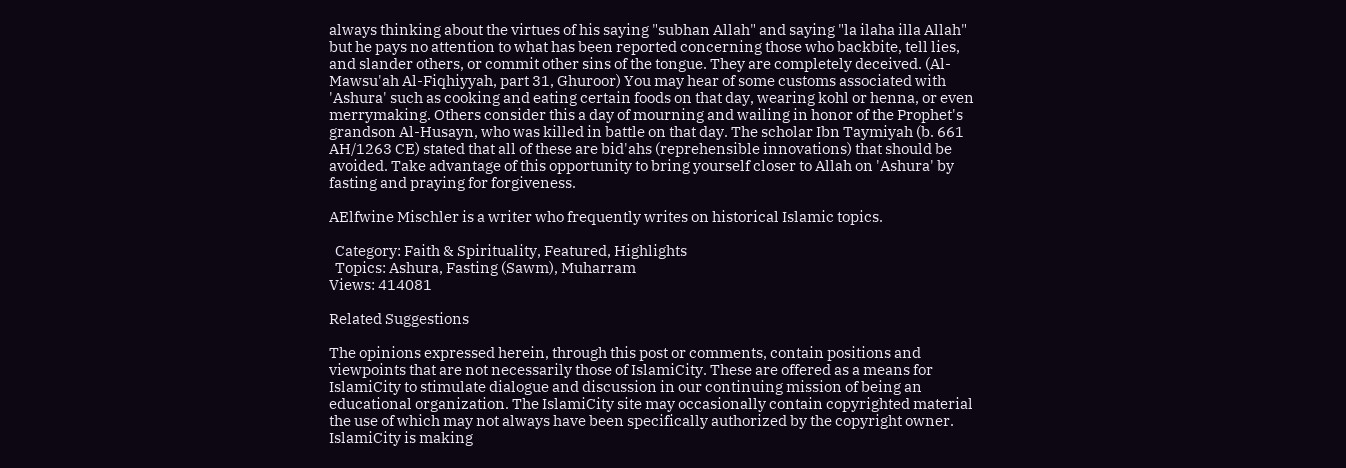always thinking about the virtues of his saying "subhan Allah" and saying "la ilaha illa Allah" but he pays no attention to what has been reported concerning those who backbite, tell lies, and slander others, or commit other sins of the tongue. They are completely deceived. (Al-Mawsu'ah Al-Fiqhiyyah, part 31, Ghuroor) You may hear of some customs associated with 'Ashura' such as cooking and eating certain foods on that day, wearing kohl or henna, or even merrymaking. Others consider this a day of mourning and wailing in honor of the Prophet's grandson Al-Husayn, who was killed in battle on that day. The scholar Ibn Taymiyah (b. 661 AH/1263 CE) stated that all of these are bid'ahs (reprehensible innovations) that should be avoided. Take advantage of this opportunity to bring yourself closer to Allah on 'Ashura' by fasting and praying for forgiveness.

AElfwine Mischler is a writer who frequently writes on historical Islamic topics.

  Category: Faith & Spirituality, Featured, Highlights
  Topics: Ashura, Fasting (Sawm), Muharram
Views: 414081

Related Suggestions

The opinions expressed herein, through this post or comments, contain positions and viewpoints that are not necessarily those of IslamiCity. These are offered as a means for IslamiCity to stimulate dialogue and discussion in our continuing mission of being an educational organization. The IslamiCity site may occasionally contain copyrighted material the use of which may not always have been specifically authorized by the copyright owner. IslamiCity is making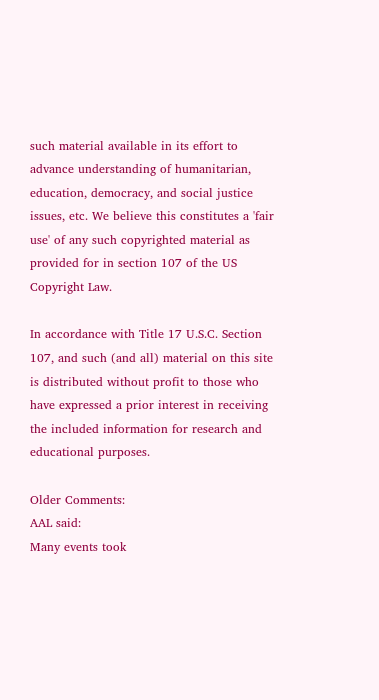such material available in its effort to advance understanding of humanitarian, education, democracy, and social justice issues, etc. We believe this constitutes a 'fair use' of any such copyrighted material as provided for in section 107 of the US Copyright Law.

In accordance with Title 17 U.S.C. Section 107, and such (and all) material on this site is distributed without profit to those who have expressed a prior interest in receiving the included information for research and educational purposes.

Older Comments:
AAL said:
Many events took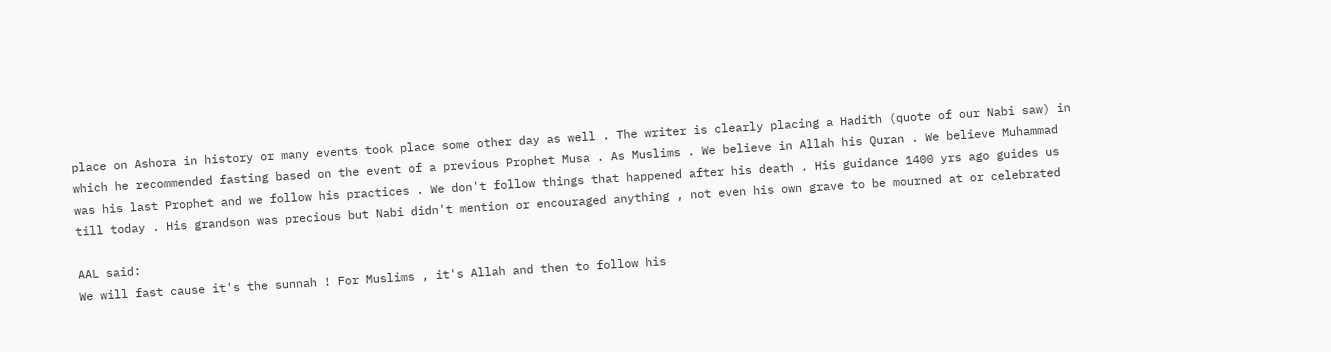place on Ashora in history or many events took place some other day as well . The writer is clearly placing a Hadith (quote of our Nabi saw) in which he recommended fasting based on the event of a previous Prophet Musa . As Muslims . We believe in Allah his Quran . We believe Muhammad was his last Prophet and we follow his practices . We don't follow things that happened after his death . His guidance 1400 yrs ago guides us till today . His grandson was precious but Nabi didn't mention or encouraged anything , not even his own grave to be mourned at or celebrated

AAL said:
We will fast cause it's the sunnah ! For Muslims , it's Allah and then to follow his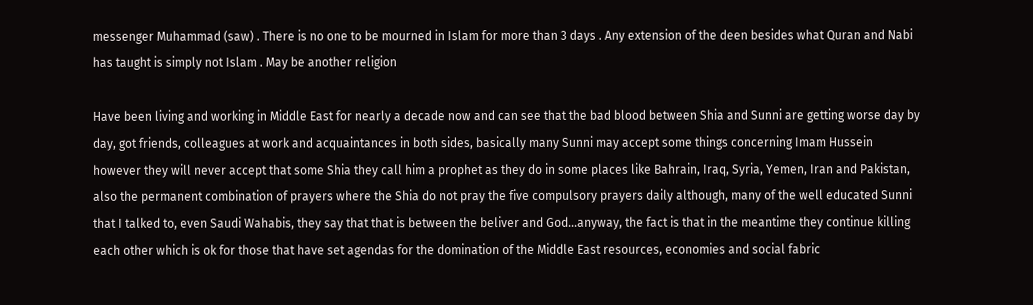messenger Muhammad (saw) . There is no one to be mourned in Islam for more than 3 days . Any extension of the deen besides what Quran and Nabi has taught is simply not Islam . May be another religion

Have been living and working in Middle East for nearly a decade now and can see that the bad blood between Shia and Sunni are getting worse day by day, got friends, colleagues at work and acquaintances in both sides, basically many Sunni may accept some things concerning Imam Hussein however they will never accept that some Shia they call him a prophet as they do in some places like Bahrain, Iraq, Syria, Yemen, Iran and Pakistan, also the permanent combination of prayers where the Shia do not pray the five compulsory prayers daily although, many of the well educated Sunni that I talked to, even Saudi Wahabis, they say that that is between the beliver and God...anyway, the fact is that in the meantime they continue killing each other which is ok for those that have set agendas for the domination of the Middle East resources, economies and social fabric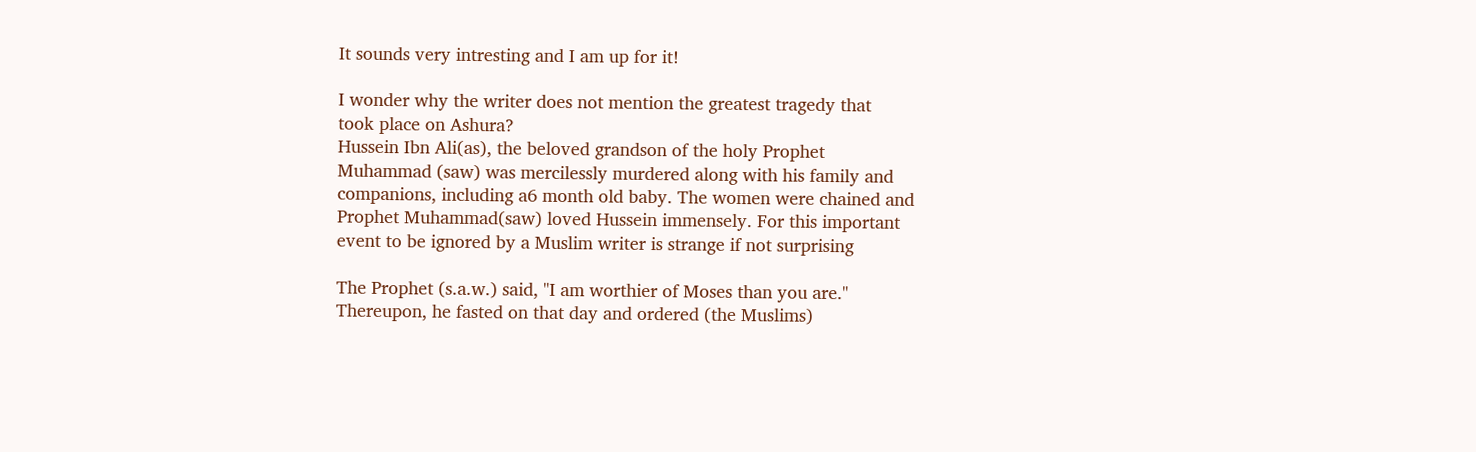It sounds very intresting and I am up for it!

I wonder why the writer does not mention the greatest tragedy that
took place on Ashura?
Hussein Ibn Ali(as), the beloved grandson of the holy Prophet
Muhammad (saw) was mercilessly murdered along with his family and
companions, including a6 month old baby. The women were chained and
Prophet Muhammad(saw) loved Hussein immensely. For this important
event to be ignored by a Muslim writer is strange if not surprising

The Prophet (s.a.w.) said, "I am worthier of Moses than you are."
Thereupon, he fasted on that day and ordered (the Muslims)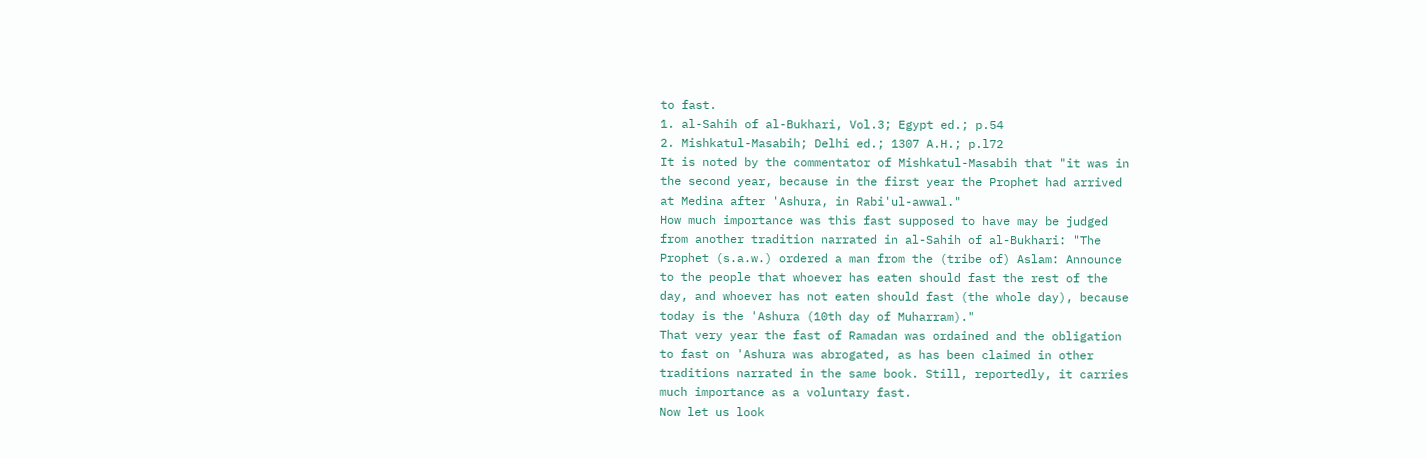to fast.
1. al-Sahih of al-Bukhari, Vol.3; Egypt ed.; p.54
2. Mishkatul-Masabih; Delhi ed.; 1307 A.H.; p.l72
It is noted by the commentator of Mishkatul-Masabih that "it was in
the second year, because in the first year the Prophet had arrived
at Medina after 'Ashura, in Rabi'ul-awwal."
How much importance was this fast supposed to have may be judged
from another tradition narrated in al-Sahih of al-Bukhari: "The
Prophet (s.a.w.) ordered a man from the (tribe of) Aslam: Announce
to the people that whoever has eaten should fast the rest of the
day, and whoever has not eaten should fast (the whole day), because
today is the 'Ashura (10th day of Muharram)."
That very year the fast of Ramadan was ordained and the obligation
to fast on 'Ashura was abrogated, as has been claimed in other
traditions narrated in the same book. Still, reportedly, it carries
much importance as a voluntary fast.
Now let us look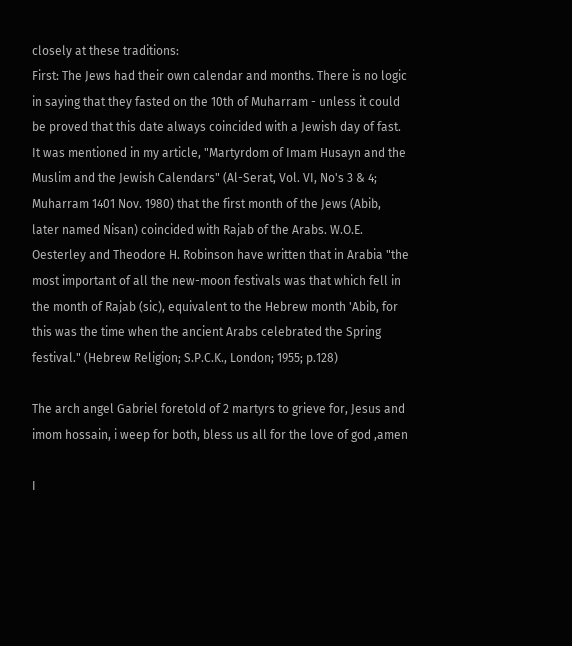closely at these traditions:
First: The Jews had their own calendar and months. There is no logic
in saying that they fasted on the 10th of Muharram - unless it could
be proved that this date always coincided with a Jewish day of fast.
It was mentioned in my article, "Martyrdom of Imam Husayn and the
Muslim and the Jewish Calendars" (Al-Serat, Vol. VI, No's 3 & 4;
Muharram 1401 Nov. 1980) that the first month of the Jews (Abib,
later named Nisan) coincided with Rajab of the Arabs. W.O.E.
Oesterley and Theodore H. Robinson have written that in Arabia "the
most important of all the new-moon festivals was that which fell in
the month of Rajab (sic), equivalent to the Hebrew month 'Abib, for
this was the time when the ancient Arabs celebrated the Spring
festival." (Hebrew Religion; S.P.C.K., London; 1955; p.128)

The arch angel Gabriel foretold of 2 martyrs to grieve for, Jesus and imom hossain, i weep for both, bless us all for the love of god ,amen

I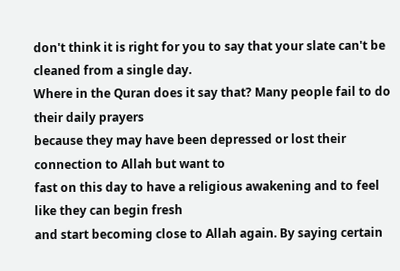don't think it is right for you to say that your slate can't be cleaned from a single day.
Where in the Quran does it say that? Many people fail to do their daily prayers
because they may have been depressed or lost their connection to Allah but want to
fast on this day to have a religious awakening and to feel like they can begin fresh
and start becoming close to Allah again. By saying certain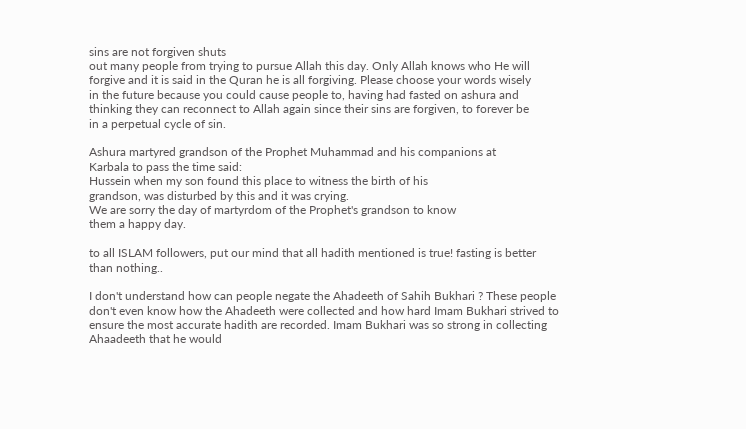sins are not forgiven shuts
out many people from trying to pursue Allah this day. Only Allah knows who He will
forgive and it is said in the Quran he is all forgiving. Please choose your words wisely
in the future because you could cause people to, having had fasted on ashura and
thinking they can reconnect to Allah again since their sins are forgiven, to forever be
in a perpetual cycle of sin.

Ashura martyred grandson of the Prophet Muhammad and his companions at
Karbala to pass the time said:
Hussein when my son found this place to witness the birth of his
grandson, was disturbed by this and it was crying.
We are sorry the day of martyrdom of the Prophet's grandson to know
them a happy day.

to all ISLAM followers, put our mind that all hadith mentioned is true! fasting is better than nothing..

I don't understand how can people negate the Ahadeeth of Sahih Bukhari ? These people don't even know how the Ahadeeth were collected and how hard Imam Bukhari strived to ensure the most accurate hadith are recorded. Imam Bukhari was so strong in collecting Ahaadeeth that he would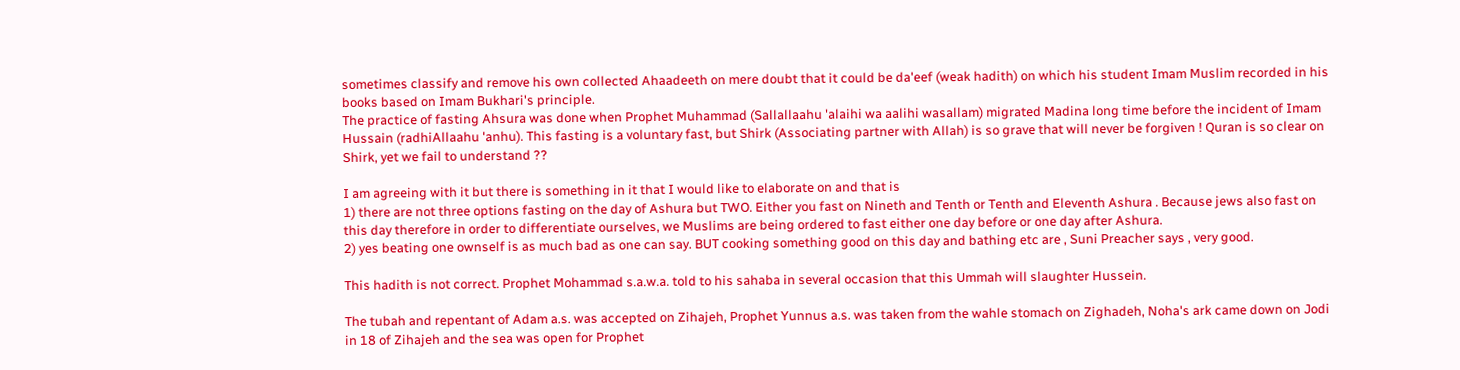sometimes classify and remove his own collected Ahaadeeth on mere doubt that it could be da'eef (weak hadith) on which his student Imam Muslim recorded in his books based on Imam Bukhari's principle.
The practice of fasting Ahsura was done when Prophet Muhammad (Sallallaahu 'alaihi wa aalihi wasallam) migrated Madina long time before the incident of Imam Hussain (radhiAllaahu 'anhu). This fasting is a voluntary fast, but Shirk (Associating partner with Allah) is so grave that will never be forgiven ! Quran is so clear on Shirk, yet we fail to understand ??

I am agreeing with it but there is something in it that I would like to elaborate on and that is
1) there are not three options fasting on the day of Ashura but TWO. Either you fast on Nineth and Tenth or Tenth and Eleventh Ashura . Because jews also fast on this day therefore in order to differentiate ourselves, we Muslims are being ordered to fast either one day before or one day after Ashura.
2) yes beating one ownself is as much bad as one can say. BUT cooking something good on this day and bathing etc are , Suni Preacher says , very good.

This hadith is not correct. Prophet Mohammad s.a.w.a. told to his sahaba in several occasion that this Ummah will slaughter Hussein.

The tubah and repentant of Adam a.s. was accepted on Zihajeh, Prophet Yunnus a.s. was taken from the wahle stomach on Zighadeh, Noha's ark came down on Jodi in 18 of Zihajeh and the sea was open for Prophet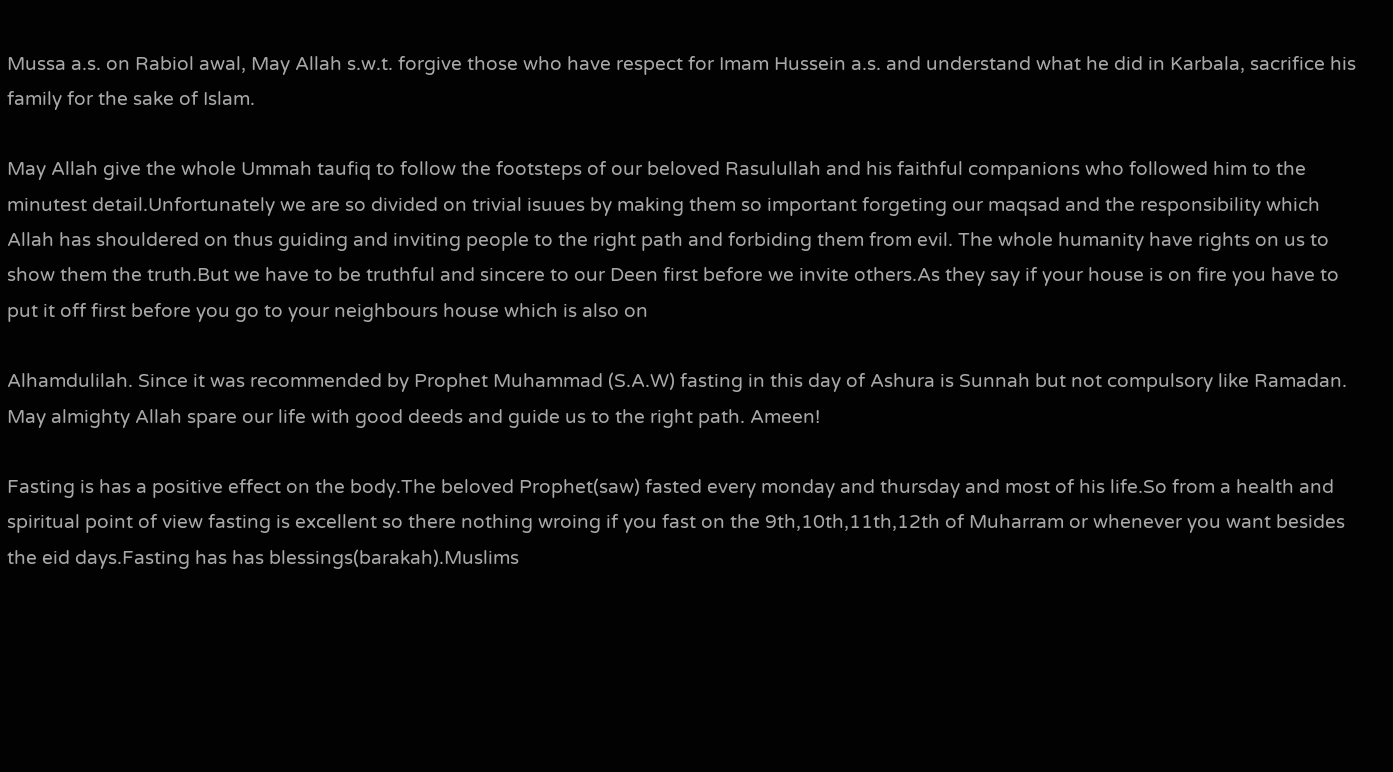Mussa a.s. on Rabiol awal, May Allah s.w.t. forgive those who have respect for Imam Hussein a.s. and understand what he did in Karbala, sacrifice his family for the sake of Islam.

May Allah give the whole Ummah taufiq to follow the footsteps of our beloved Rasulullah and his faithful companions who followed him to the minutest detail.Unfortunately we are so divided on trivial isuues by making them so important forgeting our maqsad and the responsibility which Allah has shouldered on thus guiding and inviting people to the right path and forbiding them from evil. The whole humanity have rights on us to show them the truth.But we have to be truthful and sincere to our Deen first before we invite others.As they say if your house is on fire you have to put it off first before you go to your neighbours house which is also on

Alhamdulilah. Since it was recommended by Prophet Muhammad (S.A.W) fasting in this day of Ashura is Sunnah but not compulsory like Ramadan. May almighty Allah spare our life with good deeds and guide us to the right path. Ameen!

Fasting is has a positive effect on the body.The beloved Prophet(saw) fasted every monday and thursday and most of his life.So from a health and spiritual point of view fasting is excellent so there nothing wroing if you fast on the 9th,10th,11th,12th of Muharram or whenever you want besides the eid days.Fasting has has blessings(barakah).Muslims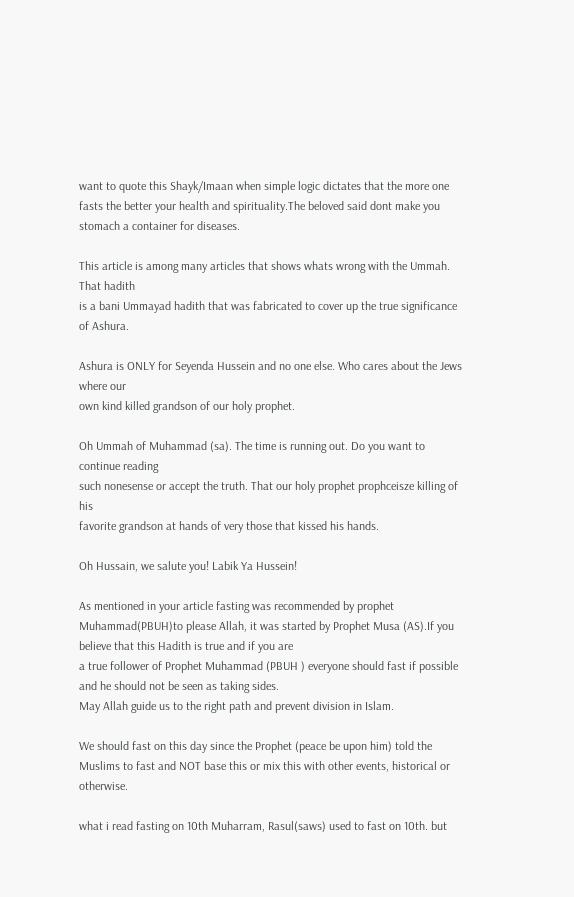want to quote this Shayk/Imaan when simple logic dictates that the more one fasts the better your health and spirituality.The beloved said dont make you stomach a container for diseases.

This article is among many articles that shows whats wrong with the Ummah. That hadith
is a bani Ummayad hadith that was fabricated to cover up the true significance of Ashura.

Ashura is ONLY for Seyenda Hussein and no one else. Who cares about the Jews where our
own kind killed grandson of our holy prophet.

Oh Ummah of Muhammad (sa). The time is running out. Do you want to continue reading
such nonesense or accept the truth. That our holy prophet prophceisze killing of his
favorite grandson at hands of very those that kissed his hands.

Oh Hussain, we salute you! Labik Ya Hussein!

As mentioned in your article fasting was recommended by prophet Muhammad(PBUH)to please Allah, it was started by Prophet Musa (AS).If you believe that this Hadith is true and if you are
a true follower of Prophet Muhammad (PBUH ) everyone should fast if possible and he should not be seen as taking sides.
May Allah guide us to the right path and prevent division in Islam.

We should fast on this day since the Prophet (peace be upon him) told the Muslims to fast and NOT base this or mix this with other events, historical or otherwise.

what i read fasting on 10th Muharram, Rasul(saws) used to fast on 10th. but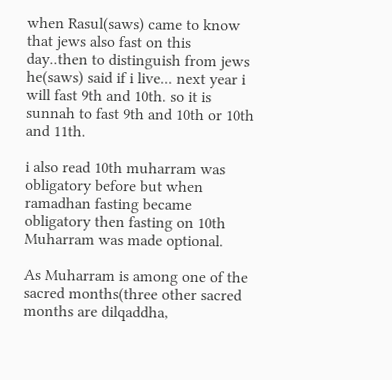when Rasul(saws) came to know that jews also fast on this day..then to distinguish from jews he(saws) said if i live... next year i will fast 9th and 10th. so it is sunnah to fast 9th and 10th or 10th and 11th.

i also read 10th muharram was obligatory before but when ramadhan fasting became obligatory then fasting on 10th Muharram was made optional.

As Muharram is among one of the sacred months(three other sacred months are dilqaddha,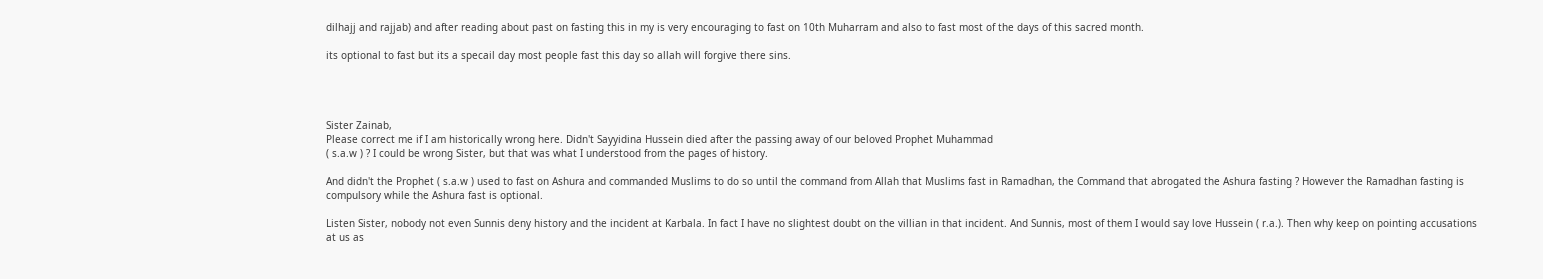dilhajj and rajjab) and after reading about past on fasting this in my is very encouraging to fast on 10th Muharram and also to fast most of the days of this sacred month.

its optional to fast but its a specail day most people fast this day so allah will forgive there sins.




Sister Zainab,
Please correct me if I am historically wrong here. Didn't Sayyidina Hussein died after the passing away of our beloved Prophet Muhammad
( s.a.w ) ? I could be wrong Sister, but that was what I understood from the pages of history.

And didn't the Prophet ( s.a.w ) used to fast on Ashura and commanded Muslims to do so until the command from Allah that Muslims fast in Ramadhan, the Command that abrogated the Ashura fasting ? However the Ramadhan fasting is compulsory while the Ashura fast is optional.

Listen Sister, nobody not even Sunnis deny history and the incident at Karbala. In fact I have no slightest doubt on the villian in that incident. And Sunnis, most of them I would say love Hussein ( r.a.). Then why keep on pointing accusations at us as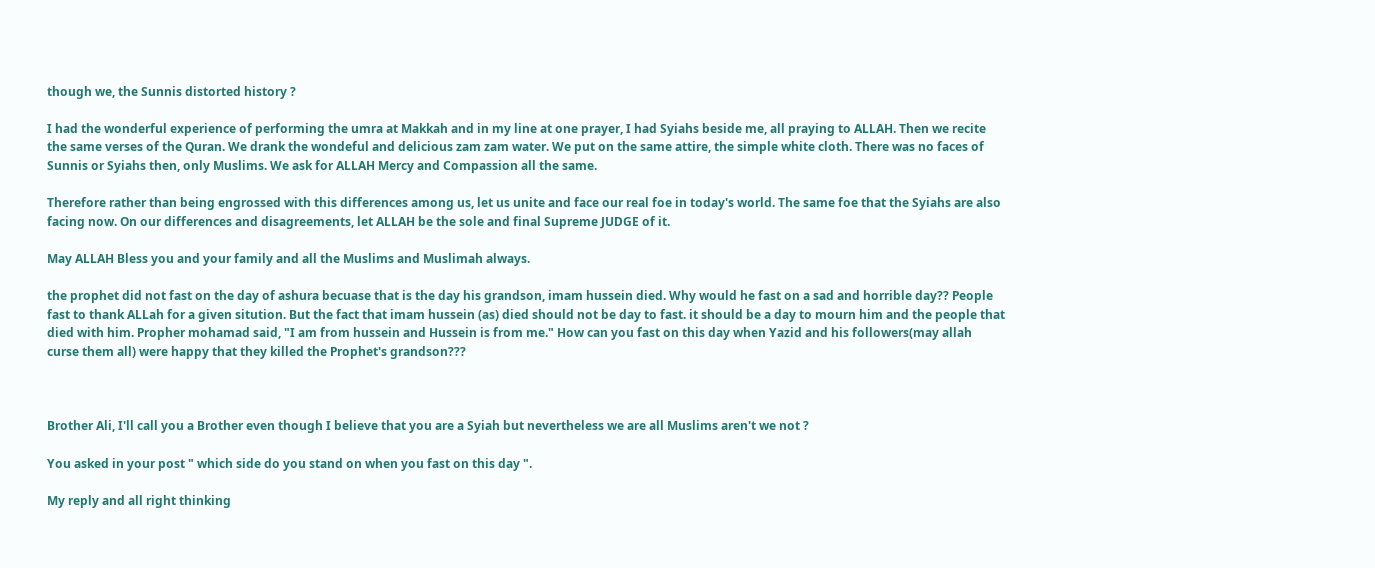though we, the Sunnis distorted history ?

I had the wonderful experience of performing the umra at Makkah and in my line at one prayer, I had Syiahs beside me, all praying to ALLAH. Then we recite the same verses of the Quran. We drank the wondeful and delicious zam zam water. We put on the same attire, the simple white cloth. There was no faces of Sunnis or Syiahs then, only Muslims. We ask for ALLAH Mercy and Compassion all the same.

Therefore rather than being engrossed with this differences among us, let us unite and face our real foe in today's world. The same foe that the Syiahs are also facing now. On our differences and disagreements, let ALLAH be the sole and final Supreme JUDGE of it.

May ALLAH Bless you and your family and all the Muslims and Muslimah always.

the prophet did not fast on the day of ashura becuase that is the day his grandson, imam hussein died. Why would he fast on a sad and horrible day?? People fast to thank ALLah for a given sitution. But the fact that imam hussein (as) died should not be day to fast. it should be a day to mourn him and the people that died with him. Propher mohamad said, "I am from hussein and Hussein is from me." How can you fast on this day when Yazid and his followers(may allah curse them all) were happy that they killed the Prophet's grandson???



Brother Ali, I'll call you a Brother even though I believe that you are a Syiah but nevertheless we are all Muslims aren't we not ?

You asked in your post " which side do you stand on when you fast on this day ".

My reply and all right thinking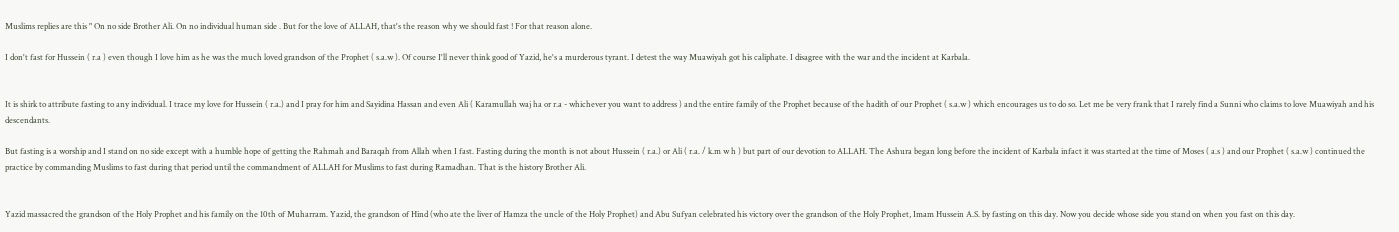Muslims replies are this " On no side Brother Ali. On no individual human side . But for the love of ALLAH, that's the reason why we should fast ! For that reason alone.

I don't fast for Hussein ( r.a ) even though I love him as he was the much loved grandson of the Prophet ( s.a.w ). Of course I'll never think good of Yazid, he's a murderous tyrant. I detest the way Muawiyah got his caliphate. I disagree with the war and the incident at Karbala.


It is shirk to attribute fasting to any individual. I trace my love for Hussein ( r.a.) and I pray for him and Sayidina Hassan and even Ali ( Karamullah waj ha or r.a - whichever you want to address ) and the entire family of the Prophet because of the hadith of our Prophet ( s.a.w ) which encourages us to do so. Let me be very frank that I rarely find a Sunni who claims to love Muawiyah and his descendants.

But fasting is a worship and I stand on no side except with a humble hope of getting the Rahmah and Baraqah from Allah when I fast. Fasting during the month is not about Hussein ( r.a.) or Ali ( r.a. / k.m w h ) but part of our devotion to ALLAH. The Ashura began long before the incident of Karbala infact it was started at the time of Moses ( a.s ) and our Prophet ( s.a.w ) continued the practice by commanding Muslims to fast during that period until the commandment of ALLAH for Muslims to fast during Ramadhan. That is the history Brother Ali.


Yazid massacred the grandson of the Holy Prophet and his family on the 10th of Muharram. Yazid, the grandson of Hind (who ate the liver of Hamza the uncle of the Holy Prophet) and Abu Sufyan celebrated his victory over the grandson of the Holy Prophet, Imam Hussein A.S. by fasting on this day. Now you decide whose side you stand on when you fast on this day.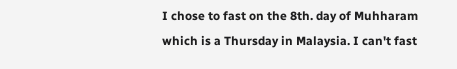I chose to fast on the 8th. day of Muhharam which is a Thursday in Malaysia. I can't fast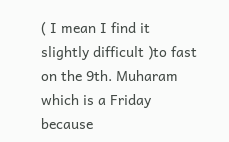( I mean I find it slightly difficult )to fast on the 9th. Muharam which is a Friday because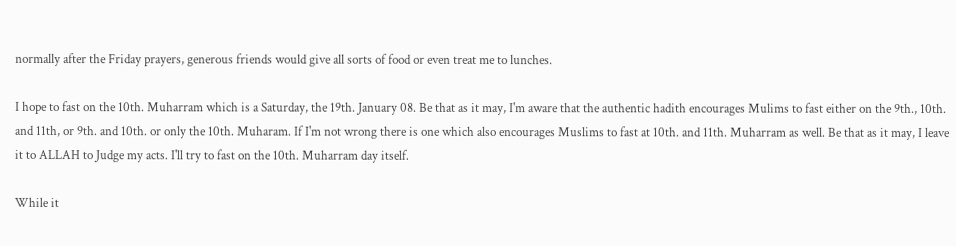normally after the Friday prayers, generous friends would give all sorts of food or even treat me to lunches.

I hope to fast on the 10th. Muharram which is a Saturday, the 19th. January 08. Be that as it may, I'm aware that the authentic hadith encourages Mulims to fast either on the 9th., 10th. and 11th, or 9th. and 10th. or only the 10th. Muharam. If I'm not wrong there is one which also encourages Muslims to fast at 10th. and 11th. Muharram as well. Be that as it may, I leave it to ALLAH to Judge my acts. I'll try to fast on the 10th. Muharram day itself.

While it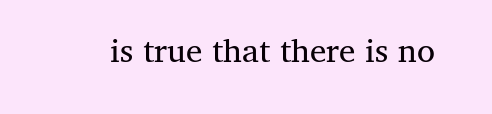is true that there is no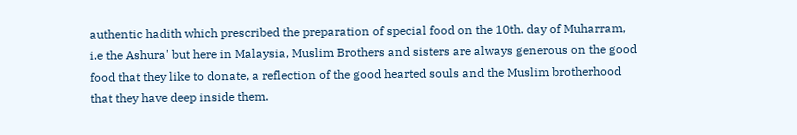authentic hadith which prescribed the preparation of special food on the 10th. day of Muharram, i.e the Ashura' but here in Malaysia, Muslim Brothers and sisters are always generous on the good food that they like to donate, a reflection of the good hearted souls and the Muslim brotherhood that they have deep inside them.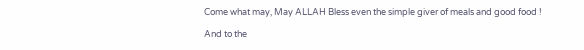Come what may, May ALLAH Bless even the simple giver of meals and good food !

And to the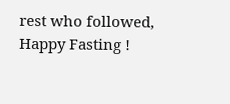rest who followed, Happy Fasting !